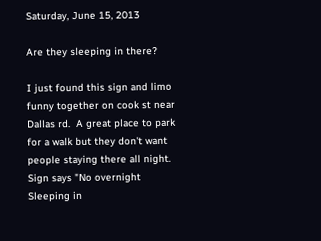Saturday, June 15, 2013

Are they sleeping in there?

I just found this sign and limo funny together on cook st near Dallas rd.  A great place to park for a walk but they don't want people staying there all night.  Sign says "No overnight Sleeping in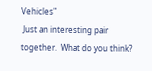Vehicles"
 Just an interesting pair together.  What do you think?